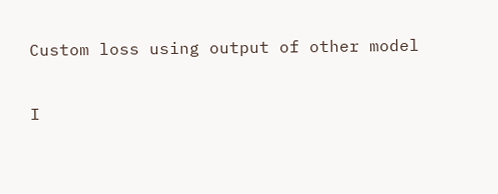Custom loss using output of other model

I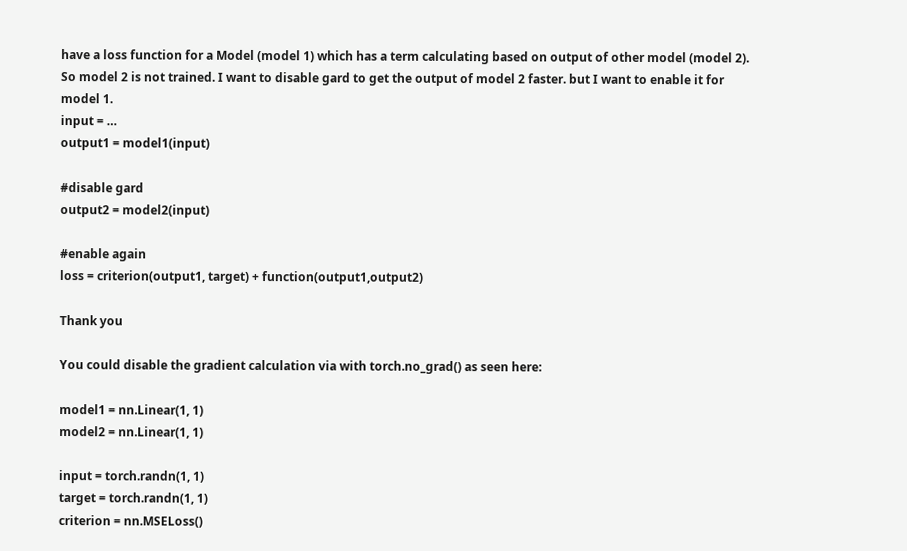have a loss function for a Model (model 1) which has a term calculating based on output of other model (model 2). So model 2 is not trained. I want to disable gard to get the output of model 2 faster. but I want to enable it for model 1.
input = …
output1 = model1(input)

#disable gard
output2 = model2(input)

#enable again
loss = criterion(output1, target) + function(output1,output2)

Thank you

You could disable the gradient calculation via with torch.no_grad() as seen here:

model1 = nn.Linear(1, 1)
model2 = nn.Linear(1, 1)

input = torch.randn(1, 1)
target = torch.randn(1, 1)
criterion = nn.MSELoss()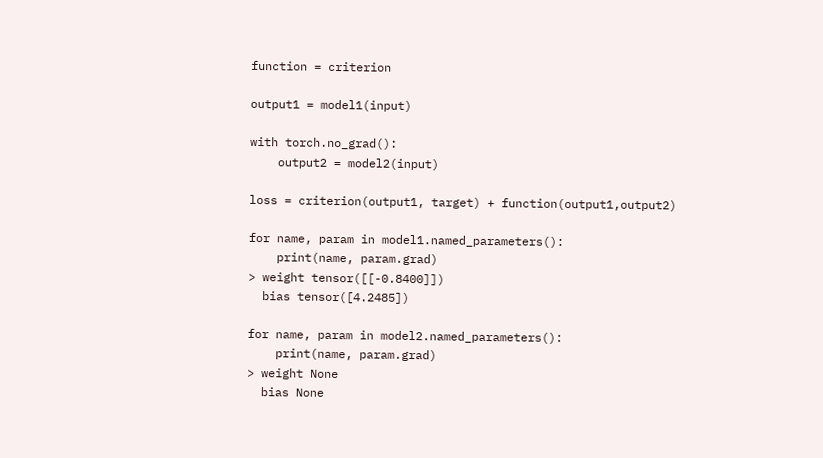function = criterion

output1 = model1(input)

with torch.no_grad():
    output2 = model2(input)

loss = criterion(output1, target) + function(output1,output2)

for name, param in model1.named_parameters():
    print(name, param.grad)
> weight tensor([[-0.8400]])
  bias tensor([4.2485])

for name, param in model2.named_parameters():
    print(name, param.grad)
> weight None
  bias None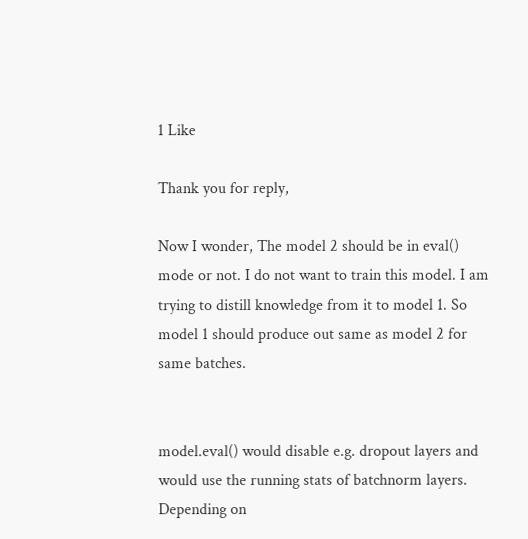1 Like

Thank you for reply,

Now I wonder, The model 2 should be in eval() mode or not. I do not want to train this model. I am trying to distill knowledge from it to model 1. So model 1 should produce out same as model 2 for same batches.


model.eval() would disable e.g. dropout layers and would use the running stats of batchnorm layers.
Depending on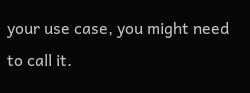your use case, you might need to call it.